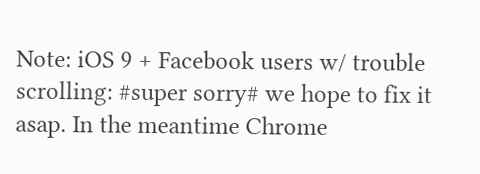Note: iOS 9 + Facebook users w/ trouble scrolling: #super sorry# we hope to fix it asap. In the meantime Chrome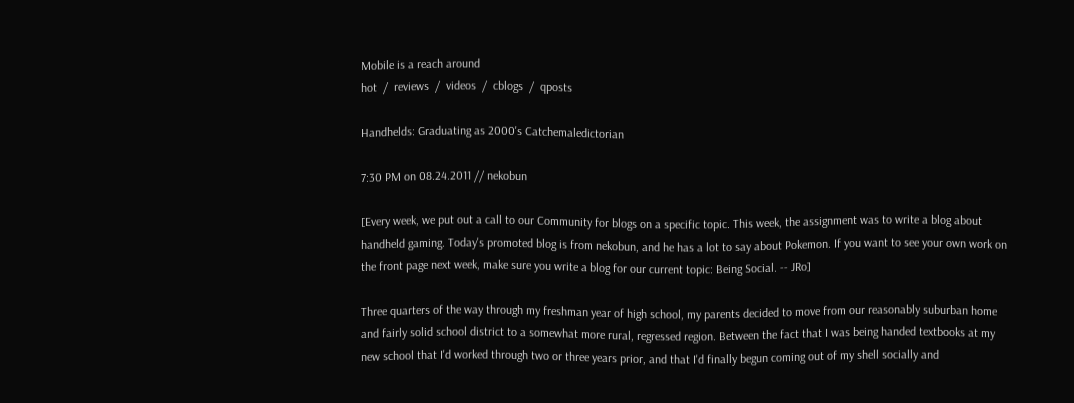Mobile is a reach around
hot  /  reviews  /  videos  /  cblogs  /  qposts

Handhelds: Graduating as 2000's Catchemaledictorian

7:30 PM on 08.24.2011 // nekobun

[Every week, we put out a call to our Community for blogs on a specific topic. This week, the assignment was to write a blog about handheld gaming. Today's promoted blog is from nekobun, and he has a lot to say about Pokemon. If you want to see your own work on the front page next week, make sure you write a blog for our current topic: Being Social. -- JRo]

Three quarters of the way through my freshman year of high school, my parents decided to move from our reasonably suburban home and fairly solid school district to a somewhat more rural, regressed region. Between the fact that I was being handed textbooks at my new school that I'd worked through two or three years prior, and that I'd finally begun coming out of my shell socially and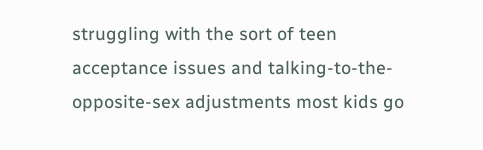struggling with the sort of teen acceptance issues and talking-to-the-opposite-sex adjustments most kids go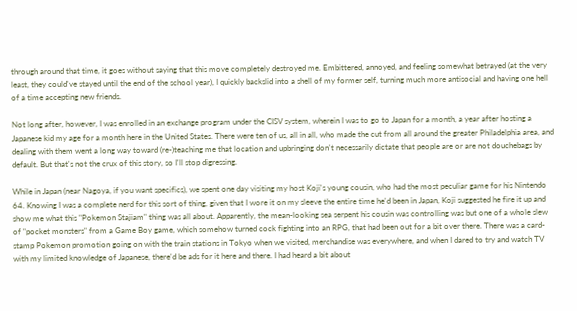through around that time, it goes without saying that this move completely destroyed me. Embittered, annoyed, and feeling somewhat betrayed (at the very least, they could've stayed until the end of the school year), I quickly backslid into a shell of my former self, turning much more antisocial and having one hell of a time accepting new friends.

Not long after, however, I was enrolled in an exchange program under the CISV system, wherein I was to go to Japan for a month, a year after hosting a Japanese kid my age for a month here in the United States. There were ten of us, all in all, who made the cut from all around the greater Philadelphia area, and dealing with them went a long way toward (re-)teaching me that location and upbringing don't necessarily dictate that people are or are not douchebags by default. But that's not the crux of this story, so I'll stop digressing.

While in Japan (near Nagoya, if you want specifics), we spent one day visiting my host Koji's young cousin, who had the most peculiar game for his Nintendo 64. Knowing I was a complete nerd for this sort of thing, given that I wore it on my sleeve the entire time he'd been in Japan, Koji suggested he fire it up and show me what this "Pokemon Stajiam" thing was all about. Apparently, the mean-looking sea serpent his cousin was controlling was but one of a whole slew of "pocket monsters" from a Game Boy game, which somehow turned cock fighting into an RPG, that had been out for a bit over there. There was a card-stamp Pokemon promotion going on with the train stations in Tokyo when we visited, merchandise was everywhere, and when I dared to try and watch TV with my limited knowledge of Japanese, there'd be ads for it here and there. I had heard a bit about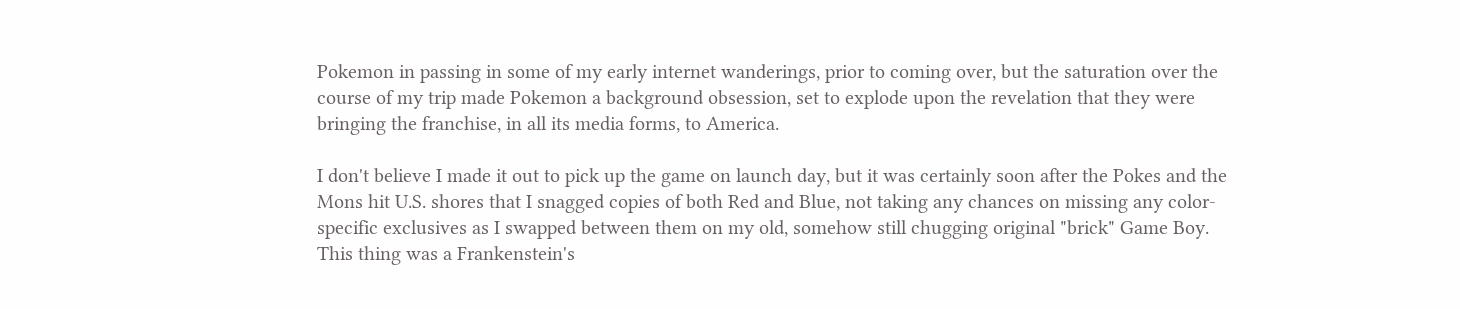Pokemon in passing in some of my early internet wanderings, prior to coming over, but the saturation over the course of my trip made Pokemon a background obsession, set to explode upon the revelation that they were bringing the franchise, in all its media forms, to America.

I don't believe I made it out to pick up the game on launch day, but it was certainly soon after the Pokes and the Mons hit U.S. shores that I snagged copies of both Red and Blue, not taking any chances on missing any color-specific exclusives as I swapped between them on my old, somehow still chugging original "brick" Game Boy. This thing was a Frankenstein's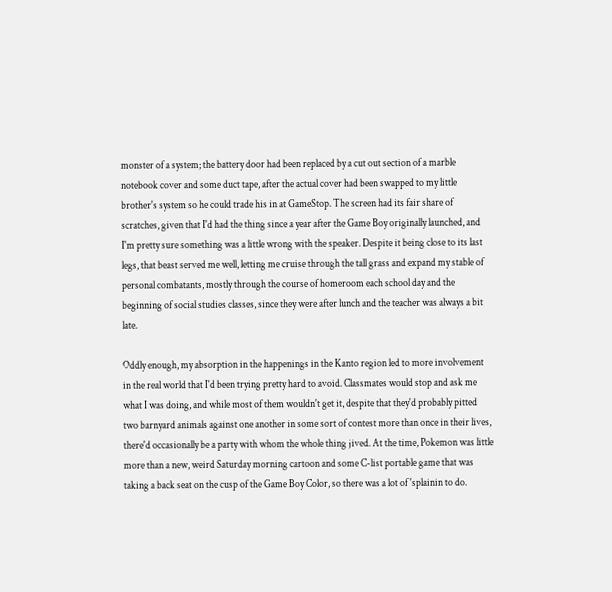monster of a system; the battery door had been replaced by a cut out section of a marble notebook cover and some duct tape, after the actual cover had been swapped to my little brother's system so he could trade his in at GameStop. The screen had its fair share of scratches, given that I'd had the thing since a year after the Game Boy originally launched, and I'm pretty sure something was a little wrong with the speaker. Despite it being close to its last legs, that beast served me well, letting me cruise through the tall grass and expand my stable of personal combatants, mostly through the course of homeroom each school day and the beginning of social studies classes, since they were after lunch and the teacher was always a bit late.

Oddly enough, my absorption in the happenings in the Kanto region led to more involvement in the real world that I'd been trying pretty hard to avoid. Classmates would stop and ask me what I was doing, and while most of them wouldn't get it, despite that they'd probably pitted two barnyard animals against one another in some sort of contest more than once in their lives, there'd occasionally be a party with whom the whole thing jived. At the time, Pokemon was little more than a new, weird Saturday morning cartoon and some C-list portable game that was taking a back seat on the cusp of the Game Boy Color, so there was a lot of 'splainin to do.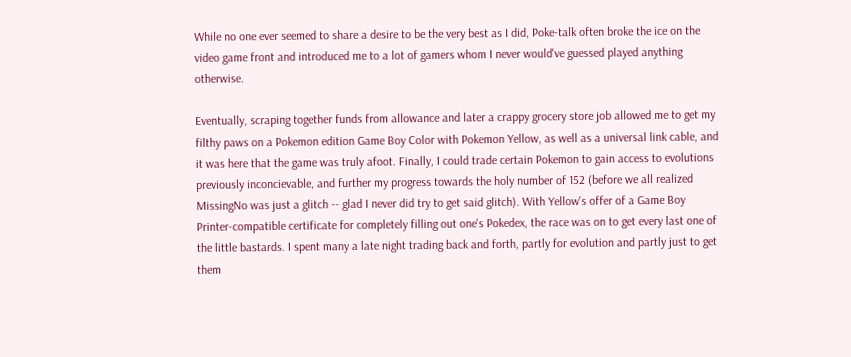While no one ever seemed to share a desire to be the very best as I did, Poke-talk often broke the ice on the video game front and introduced me to a lot of gamers whom I never would've guessed played anything otherwise.

Eventually, scraping together funds from allowance and later a crappy grocery store job allowed me to get my filthy paws on a Pokemon edition Game Boy Color with Pokemon Yellow, as well as a universal link cable, and it was here that the game was truly afoot. Finally, I could trade certain Pokemon to gain access to evolutions previously inconcievable, and further my progress towards the holy number of 152 (before we all realized MissingNo was just a glitch -- glad I never did try to get said glitch). With Yellow's offer of a Game Boy Printer-compatible certificate for completely filling out one's Pokedex, the race was on to get every last one of the little bastards. I spent many a late night trading back and forth, partly for evolution and partly just to get them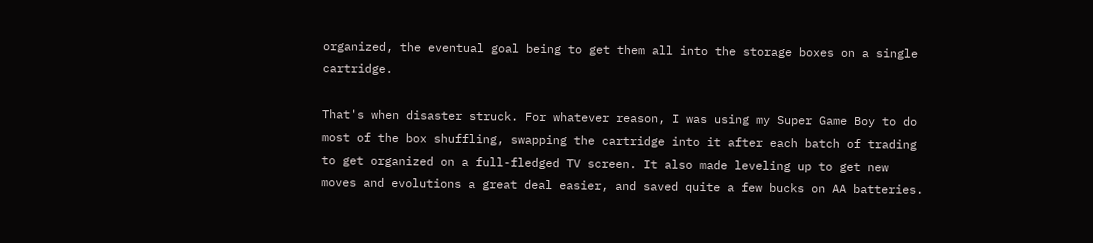organized, the eventual goal being to get them all into the storage boxes on a single cartridge.

That's when disaster struck. For whatever reason, I was using my Super Game Boy to do most of the box shuffling, swapping the cartridge into it after each batch of trading to get organized on a full-fledged TV screen. It also made leveling up to get new moves and evolutions a great deal easier, and saved quite a few bucks on AA batteries.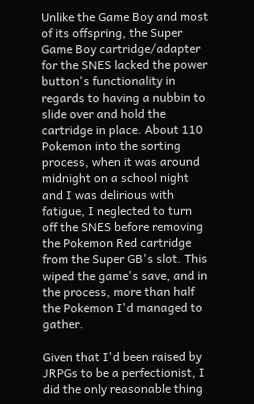Unlike the Game Boy and most of its offspring, the Super Game Boy cartridge/adapter for the SNES lacked the power button's functionality in regards to having a nubbin to slide over and hold the cartridge in place. About 110 Pokemon into the sorting process, when it was around midnight on a school night and I was delirious with fatigue, I neglected to turn off the SNES before removing the Pokemon Red cartridge from the Super GB's slot. This wiped the game's save, and in the process, more than half the Pokemon I'd managed to gather.

Given that I'd been raised by JRPGs to be a perfectionist, I did the only reasonable thing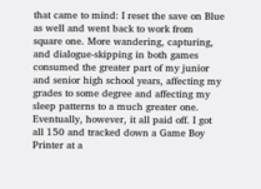that came to mind: I reset the save on Blue as well and went back to work from square one. More wandering, capturing, and dialogue-skipping in both games consumed the greater part of my junior and senior high school years, affecting my grades to some degree and affecting my sleep patterns to a much greater one. Eventually, however, it all paid off. I got all 150 and tracked down a Game Boy Printer at a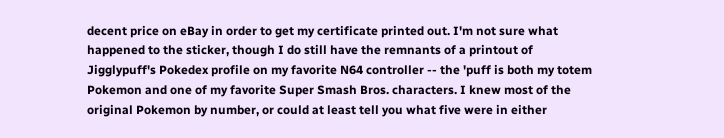decent price on eBay in order to get my certificate printed out. I'm not sure what happened to the sticker, though I do still have the remnants of a printout of Jigglypuff's Pokedex profile on my favorite N64 controller -- the 'puff is both my totem Pokemon and one of my favorite Super Smash Bros. characters. I knew most of the original Pokemon by number, or could at least tell you what five were in either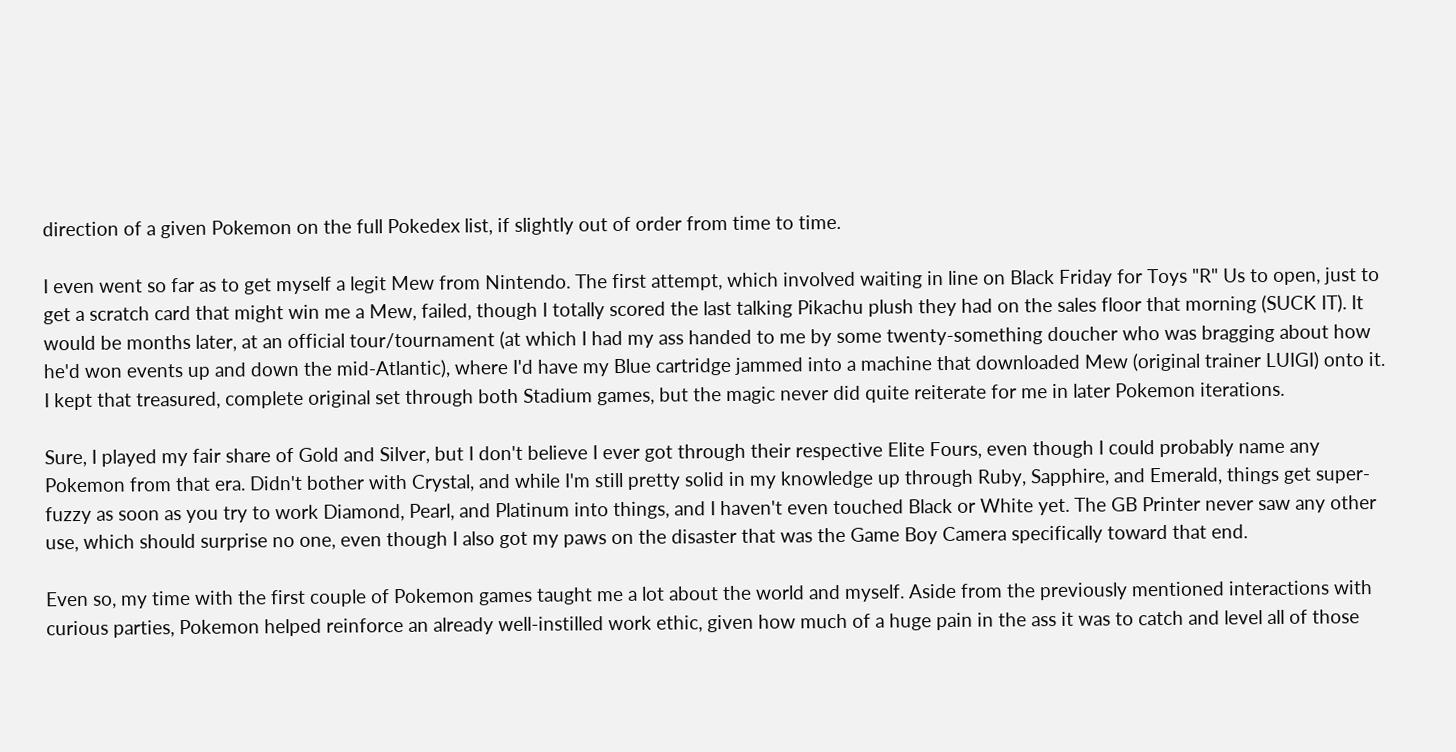direction of a given Pokemon on the full Pokedex list, if slightly out of order from time to time.

I even went so far as to get myself a legit Mew from Nintendo. The first attempt, which involved waiting in line on Black Friday for Toys "R" Us to open, just to get a scratch card that might win me a Mew, failed, though I totally scored the last talking Pikachu plush they had on the sales floor that morning (SUCK IT). It would be months later, at an official tour/tournament (at which I had my ass handed to me by some twenty-something doucher who was bragging about how he'd won events up and down the mid-Atlantic), where I'd have my Blue cartridge jammed into a machine that downloaded Mew (original trainer LUIGI) onto it. I kept that treasured, complete original set through both Stadium games, but the magic never did quite reiterate for me in later Pokemon iterations.

Sure, I played my fair share of Gold and Silver, but I don't believe I ever got through their respective Elite Fours, even though I could probably name any Pokemon from that era. Didn't bother with Crystal, and while I'm still pretty solid in my knowledge up through Ruby, Sapphire, and Emerald, things get super-fuzzy as soon as you try to work Diamond, Pearl, and Platinum into things, and I haven't even touched Black or White yet. The GB Printer never saw any other use, which should surprise no one, even though I also got my paws on the disaster that was the Game Boy Camera specifically toward that end.

Even so, my time with the first couple of Pokemon games taught me a lot about the world and myself. Aside from the previously mentioned interactions with curious parties, Pokemon helped reinforce an already well-instilled work ethic, given how much of a huge pain in the ass it was to catch and level all of those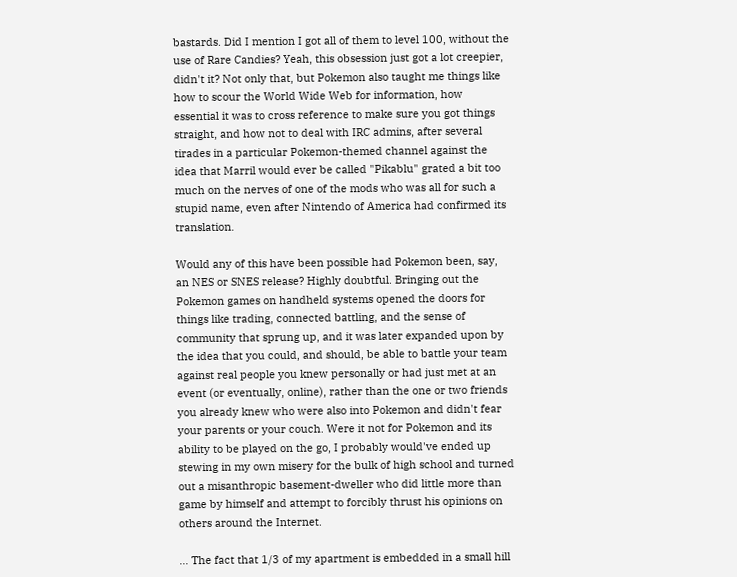bastards. Did I mention I got all of them to level 100, without the use of Rare Candies? Yeah, this obsession just got a lot creepier, didn't it? Not only that, but Pokemon also taught me things like how to scour the World Wide Web for information, how essential it was to cross reference to make sure you got things straight, and how not to deal with IRC admins, after several tirades in a particular Pokemon-themed channel against the idea that Marril would ever be called "Pikablu" grated a bit too much on the nerves of one of the mods who was all for such a stupid name, even after Nintendo of America had confirmed its translation.

Would any of this have been possible had Pokemon been, say, an NES or SNES release? Highly doubtful. Bringing out the Pokemon games on handheld systems opened the doors for things like trading, connected battling, and the sense of community that sprung up, and it was later expanded upon by the idea that you could, and should, be able to battle your team against real people you knew personally or had just met at an event (or eventually, online), rather than the one or two friends you already knew who were also into Pokemon and didn't fear your parents or your couch. Were it not for Pokemon and its ability to be played on the go, I probably would've ended up stewing in my own misery for the bulk of high school and turned out a misanthropic basement-dweller who did little more than game by himself and attempt to forcibly thrust his opinions on others around the Internet.

... The fact that 1/3 of my apartment is embedded in a small hill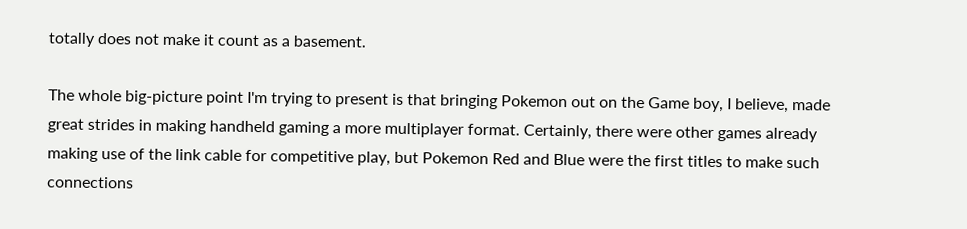totally does not make it count as a basement.

The whole big-picture point I'm trying to present is that bringing Pokemon out on the Game boy, I believe, made great strides in making handheld gaming a more multiplayer format. Certainly, there were other games already making use of the link cable for competitive play, but Pokemon Red and Blue were the first titles to make such connections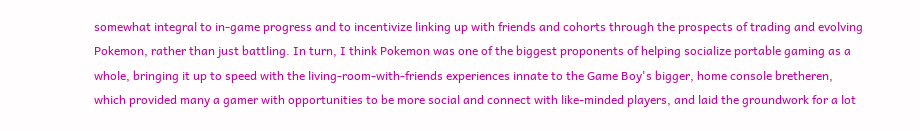somewhat integral to in-game progress and to incentivize linking up with friends and cohorts through the prospects of trading and evolving Pokemon, rather than just battling. In turn, I think Pokemon was one of the biggest proponents of helping socialize portable gaming as a whole, bringing it up to speed with the living-room-with-friends experiences innate to the Game Boy's bigger, home console bretheren, which provided many a gamer with opportunities to be more social and connect with like-minded players, and laid the groundwork for a lot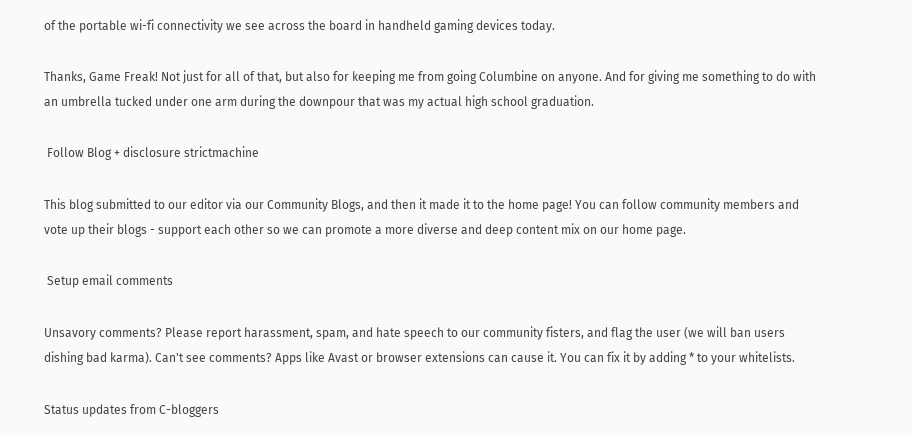of the portable wi-fi connectivity we see across the board in handheld gaming devices today.

Thanks, Game Freak! Not just for all of that, but also for keeping me from going Columbine on anyone. And for giving me something to do with an umbrella tucked under one arm during the downpour that was my actual high school graduation.

 Follow Blog + disclosure strictmachine

This blog submitted to our editor via our Community Blogs, and then it made it to the home page! You can follow community members and vote up their blogs - support each other so we can promote a more diverse and deep content mix on our home page.

 Setup email comments

Unsavory comments? Please report harassment, spam, and hate speech to our community fisters, and flag the user (we will ban users dishing bad karma). Can't see comments? Apps like Avast or browser extensions can cause it. You can fix it by adding * to your whitelists.

Status updates from C-bloggers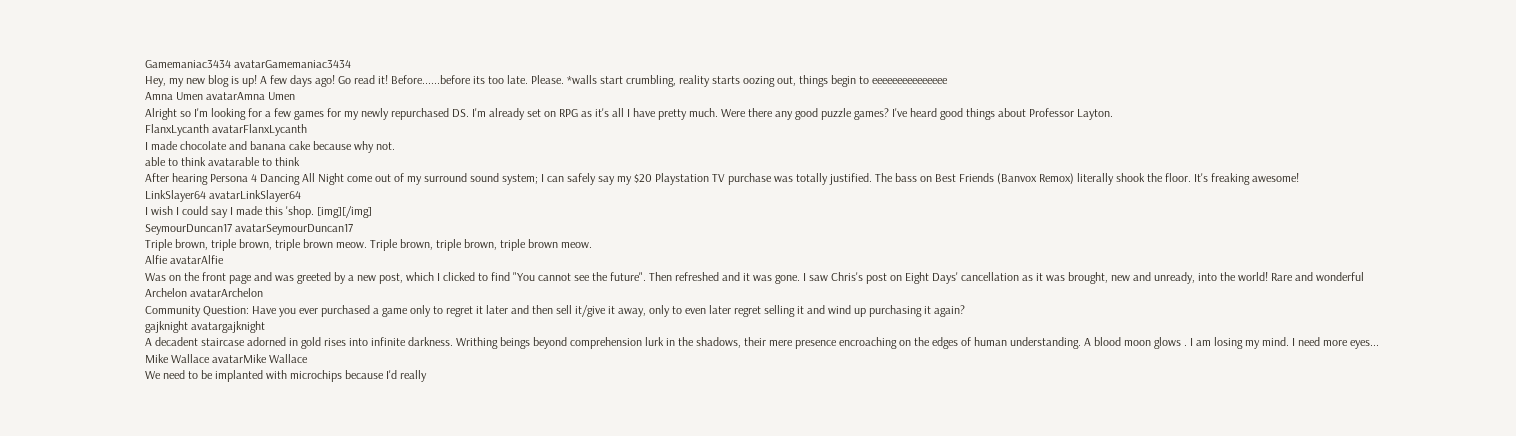Gamemaniac3434 avatarGamemaniac3434
Hey, my new blog is up! A few days ago! Go read it! Before......before its too late. Please. *walls start crumbling, reality starts oozing out, things begin to eeeeeeeeeeeeeee
Amna Umen avatarAmna Umen
Alright so I'm looking for a few games for my newly repurchased DS. I'm already set on RPG as it's all I have pretty much. Were there any good puzzle games? I've heard good things about Professor Layton.
FlanxLycanth avatarFlanxLycanth
I made chocolate and banana cake because why not.
able to think avatarable to think
After hearing Persona 4 Dancing All Night come out of my surround sound system; I can safely say my $20 Playstation TV purchase was totally justified. The bass on Best Friends (Banvox Remox) literally shook the floor. It's freaking awesome!
LinkSlayer64 avatarLinkSlayer64
I wish I could say I made this 'shop. [img][/img]
SeymourDuncan17 avatarSeymourDuncan17
Triple brown, triple brown, triple brown meow. Triple brown, triple brown, triple brown meow.
Alfie avatarAlfie
Was on the front page and was greeted by a new post, which I clicked to find "You cannot see the future". Then refreshed and it was gone. I saw Chris's post on Eight Days' cancellation as it was brought, new and unready, into the world! Rare and wonderful
Archelon avatarArchelon
Community Question: Have you ever purchased a game only to regret it later and then sell it/give it away, only to even later regret selling it and wind up purchasing it again?
gajknight avatargajknight
A decadent staircase adorned in gold rises into infinite darkness. Writhing beings beyond comprehension lurk in the shadows, their mere presence encroaching on the edges of human understanding. A blood moon glows . I am losing my mind. I need more eyes...
Mike Wallace avatarMike Wallace
We need to be implanted with microchips because I'd really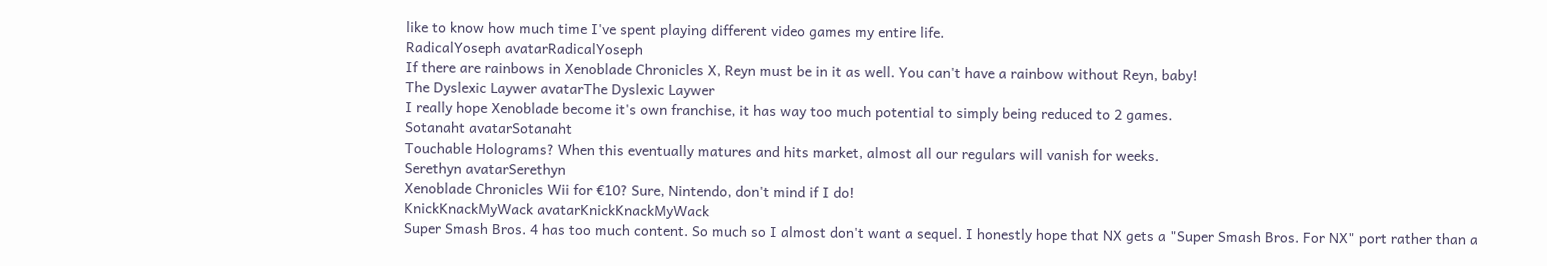like to know how much time I've spent playing different video games my entire life.
RadicalYoseph avatarRadicalYoseph
If there are rainbows in Xenoblade Chronicles X, Reyn must be in it as well. You can't have a rainbow without Reyn, baby!
The Dyslexic Laywer avatarThe Dyslexic Laywer
I really hope Xenoblade become it's own franchise, it has way too much potential to simply being reduced to 2 games.
Sotanaht avatarSotanaht
Touchable Holograms? When this eventually matures and hits market, almost all our regulars will vanish for weeks.
Serethyn avatarSerethyn
Xenoblade Chronicles Wii for €10? Sure, Nintendo, don't mind if I do!
KnickKnackMyWack avatarKnickKnackMyWack
Super Smash Bros. 4 has too much content. So much so I almost don't want a sequel. I honestly hope that NX gets a "Super Smash Bros. For NX" port rather than a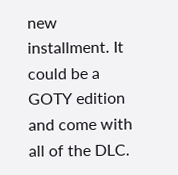new installment. It could be a GOTY edition and come with all of the DLC.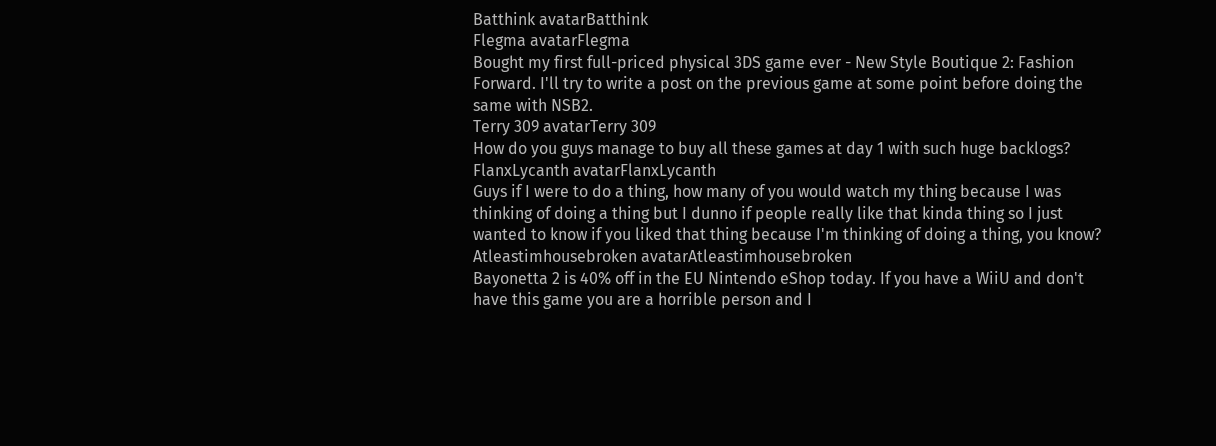Batthink avatarBatthink
Flegma avatarFlegma
Bought my first full-priced physical 3DS game ever - New Style Boutique 2: Fashion Forward. I'll try to write a post on the previous game at some point before doing the same with NSB2.
Terry 309 avatarTerry 309
How do you guys manage to buy all these games at day 1 with such huge backlogs?
FlanxLycanth avatarFlanxLycanth
Guys if I were to do a thing, how many of you would watch my thing because I was thinking of doing a thing but I dunno if people really like that kinda thing so I just wanted to know if you liked that thing because I'm thinking of doing a thing, you know?
Atleastimhousebroken avatarAtleastimhousebroken
Bayonetta 2 is 40% off in the EU Nintendo eShop today. If you have a WiiU and don't have this game you are a horrible person and I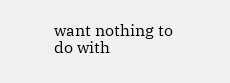want nothing to do with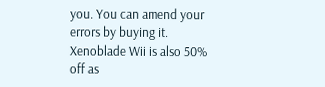you. You can amend your errors by buying it. Xenoblade Wii is also 50% off as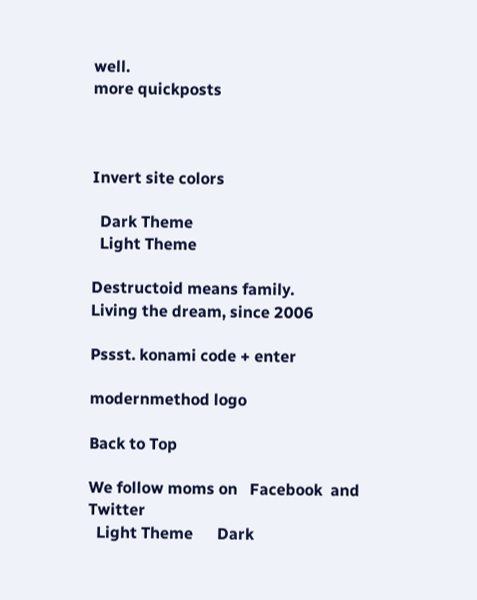well.
more quickposts



Invert site colors

  Dark Theme
  Light Theme

Destructoid means family.
Living the dream, since 2006

Pssst. konami code + enter

modernmethod logo

Back to Top

We follow moms on   Facebook  and   Twitter
  Light Theme      Dark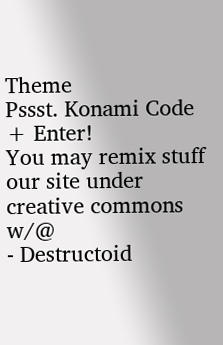Theme
Pssst. Konami Code + Enter!
You may remix stuff our site under creative commons w/@
- Destructoid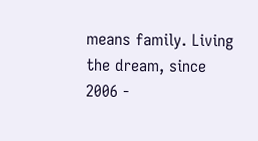means family. Living the dream, since 2006 -